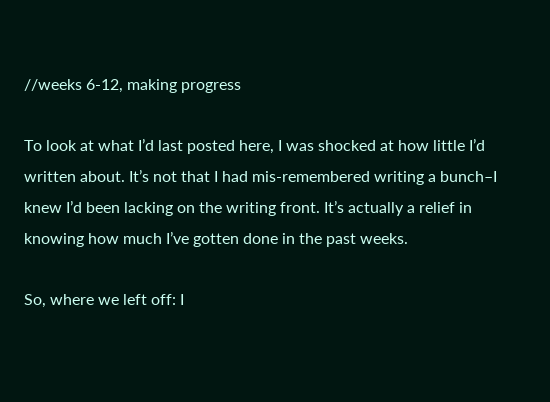//weeks 6-12, making progress

To look at what I’d last posted here, I was shocked at how little I’d written about. It’s not that I had mis-remembered writing a bunch–I knew I’d been lacking on the writing front. It’s actually a relief in knowing how much I’ve gotten done in the past weeks.

So, where we left off: I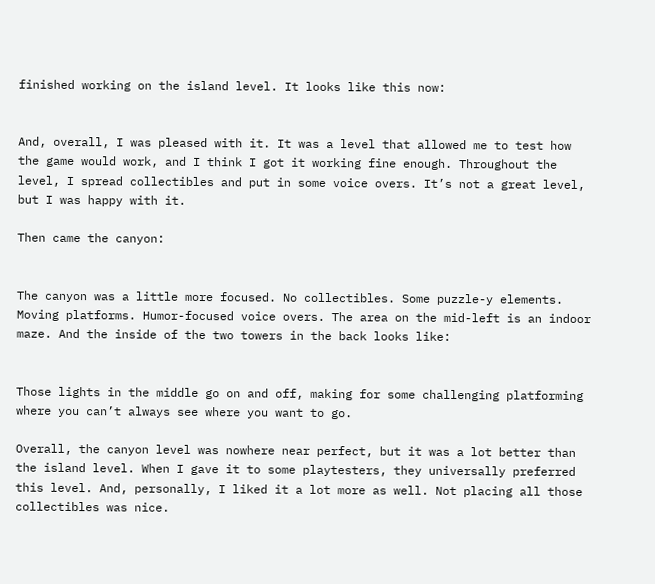finished working on the island level. It looks like this now:


And, overall, I was pleased with it. It was a level that allowed me to test how the game would work, and I think I got it working fine enough. Throughout the level, I spread collectibles and put in some voice overs. It’s not a great level, but I was happy with it.

Then came the canyon:


The canyon was a little more focused. No collectibles. Some puzzle-y elements. Moving platforms. Humor-focused voice overs. The area on the mid-left is an indoor maze. And the inside of the two towers in the back looks like:


Those lights in the middle go on and off, making for some challenging platforming where you can’t always see where you want to go.

Overall, the canyon level was nowhere near perfect, but it was a lot better than the island level. When I gave it to some playtesters, they universally preferred this level. And, personally, I liked it a lot more as well. Not placing all those collectibles was nice.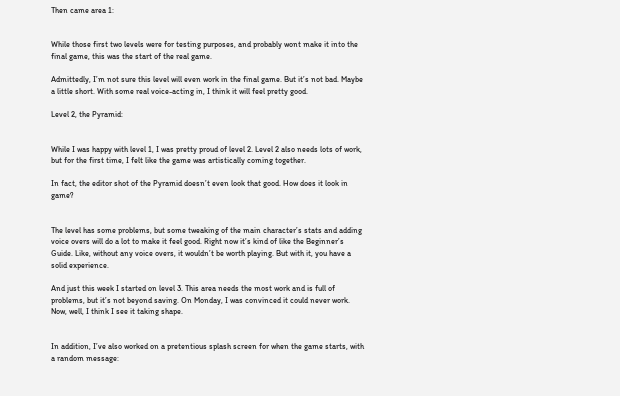Then came area 1:


While those first two levels were for testing purposes, and probably wont make it into the final game, this was the start of the real game.

Admittedly, I’m not sure this level will even work in the final game. But it’s not bad. Maybe a little short. With some real voice-acting in, I think it will feel pretty good.

Level 2, the Pyramid:


While I was happy with level 1, I was pretty proud of level 2. Level 2 also needs lots of work, but for the first time, I felt like the game was artistically coming together.

In fact, the editor shot of the Pyramid doesn’t even look that good. How does it look in game?


The level has some problems, but some tweaking of the main character’s stats and adding voice overs will do a lot to make it feel good. Right now it’s kind of like the Beginner’s Guide. Like, without any voice overs, it wouldn’t be worth playing. But with it, you have a solid experience.

And just this week I started on level 3. This area needs the most work and is full of problems, but it’s not beyond saving. On Monday, I was convinced it could never work. Now, well, I think I see it taking shape.


In addition, I’ve also worked on a pretentious splash screen for when the game starts, with a random message: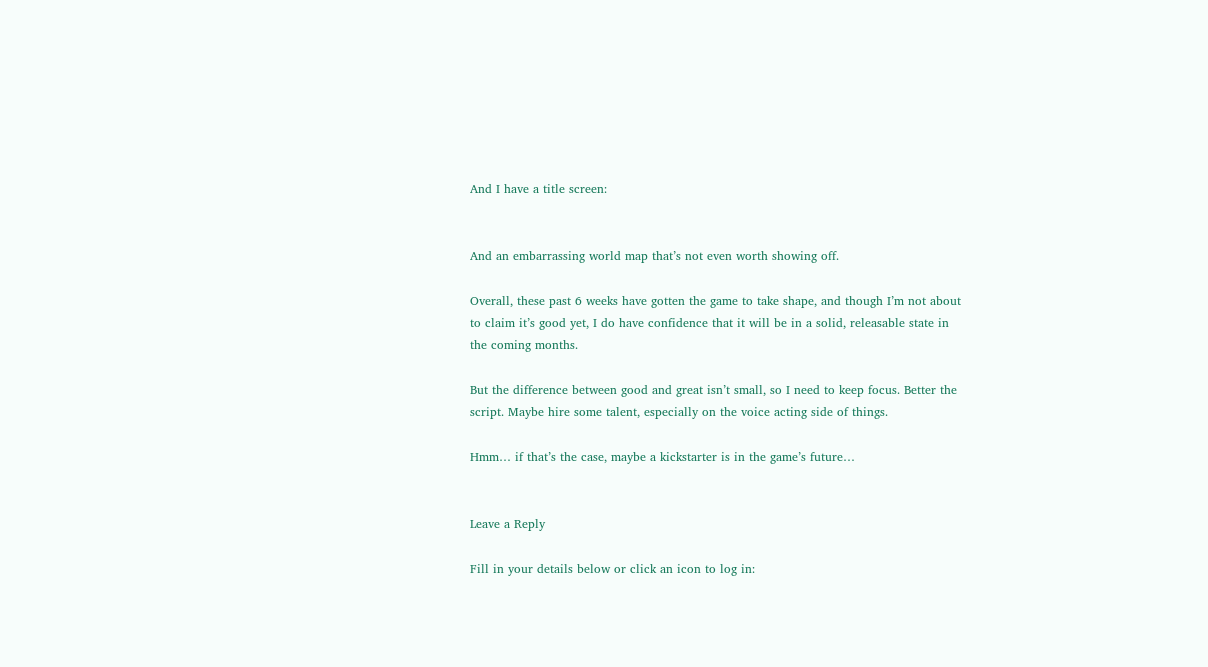And I have a title screen:


And an embarrassing world map that’s not even worth showing off.

Overall, these past 6 weeks have gotten the game to take shape, and though I’m not about to claim it’s good yet, I do have confidence that it will be in a solid, releasable state in the coming months.

But the difference between good and great isn’t small, so I need to keep focus. Better the script. Maybe hire some talent, especially on the voice acting side of things.

Hmm… if that’s the case, maybe a kickstarter is in the game’s future…


Leave a Reply

Fill in your details below or click an icon to log in: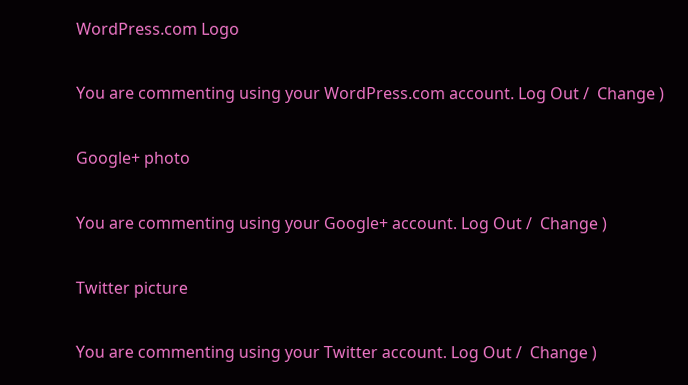WordPress.com Logo

You are commenting using your WordPress.com account. Log Out /  Change )

Google+ photo

You are commenting using your Google+ account. Log Out /  Change )

Twitter picture

You are commenting using your Twitter account. Log Out /  Change )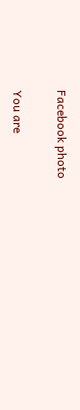Facebook photo

You are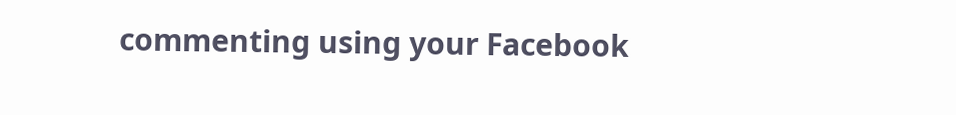commenting using your Facebook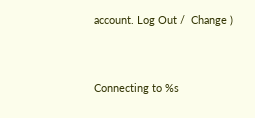account. Log Out /  Change )


Connecting to %s